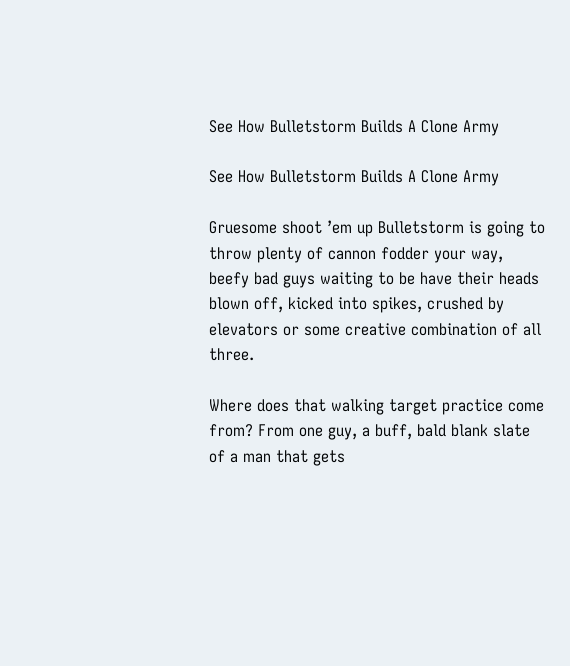See How Bulletstorm Builds A Clone Army

See How Bulletstorm Builds A Clone Army

Gruesome shoot ’em up Bulletstorm is going to throw plenty of cannon fodder your way, beefy bad guys waiting to be have their heads blown off, kicked into spikes, crushed by elevators or some creative combination of all three.

Where does that walking target practice come from? From one guy, a buff, bald blank slate of a man that gets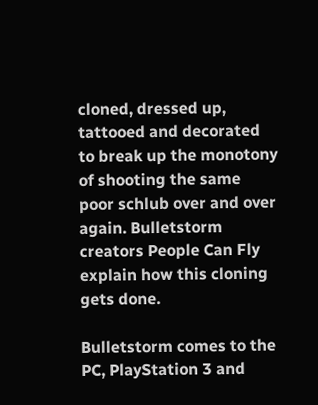cloned, dressed up, tattooed and decorated to break up the monotony of shooting the same poor schlub over and over again. Bulletstorm creators People Can Fly explain how this cloning gets done.

Bulletstorm comes to the PC, PlayStation 3 and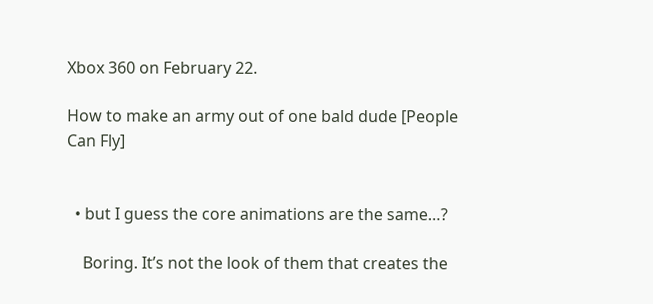Xbox 360 on February 22.

How to make an army out of one bald dude [People Can Fly]


  • but I guess the core animations are the same…?

    Boring. It’s not the look of them that creates the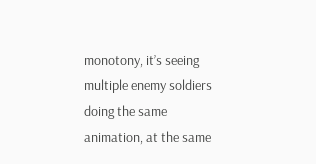monotony, it’s seeing multiple enemy soldiers doing the same animation, at the same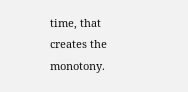time, that creates the monotony.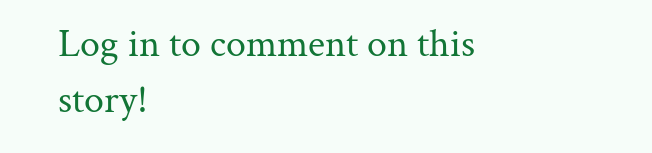Log in to comment on this story!